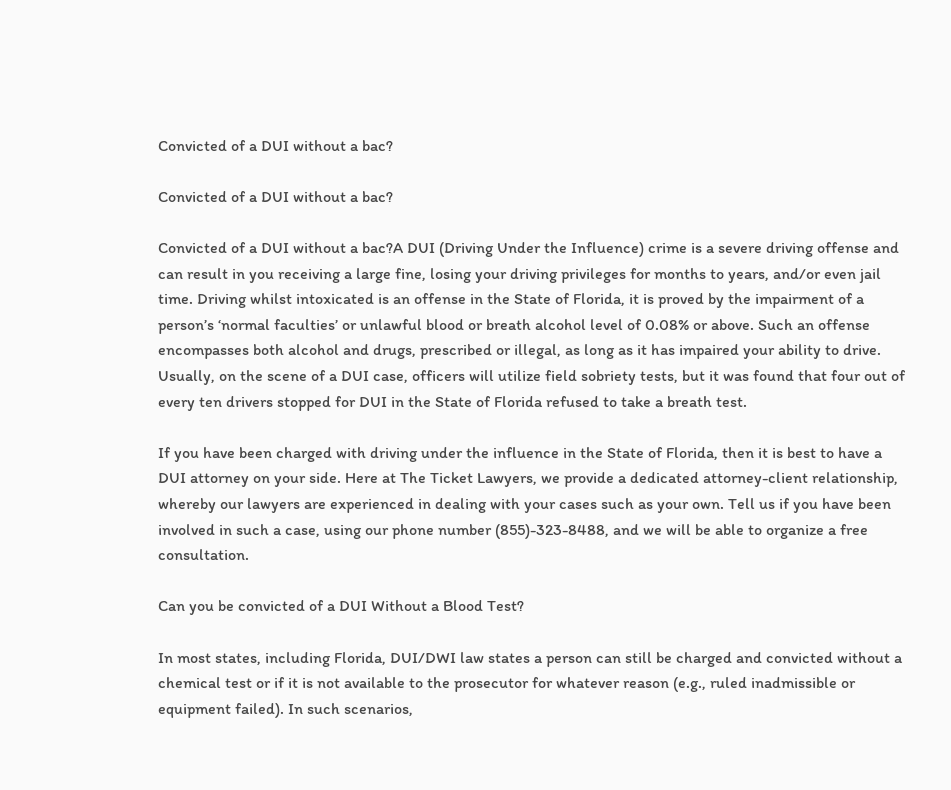Convicted of a DUI without a bac?

Convicted of a DUI without a bac?

Convicted of a DUI without a bac?A DUI (Driving Under the Influence) crime is a severe driving offense and can result in you receiving a large fine, losing your driving privileges for months to years, and/or even jail time. Driving whilst intoxicated is an offense in the State of Florida, it is proved by the impairment of a person’s ‘normal faculties’ or unlawful blood or breath alcohol level of 0.08% or above. Such an offense encompasses both alcohol and drugs, prescribed or illegal, as long as it has impaired your ability to drive. Usually, on the scene of a DUI case, officers will utilize field sobriety tests, but it was found that four out of every ten drivers stopped for DUI in the State of Florida refused to take a breath test.

If you have been charged with driving under the influence in the State of Florida, then it is best to have a DUI attorney on your side. Here at The Ticket Lawyers, we provide a dedicated attorney-client relationship, whereby our lawyers are experienced in dealing with your cases such as your own. Tell us if you have been involved in such a case, using our phone number (855)-323-8488, and we will be able to organize a free consultation.

Can you be convicted of a DUI Without a Blood Test?

In most states, including Florida, DUI/DWI law states a person can still be charged and convicted without a chemical test or if it is not available to the prosecutor for whatever reason (e.g., ruled inadmissible or equipment failed). In such scenarios,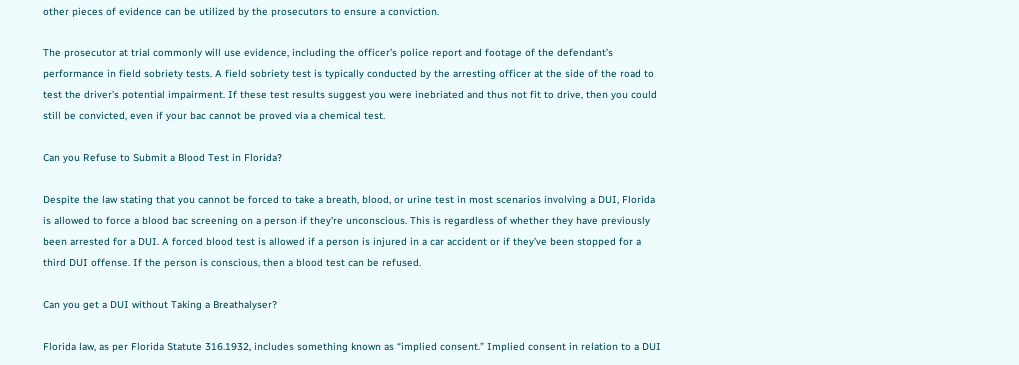other pieces of evidence can be utilized by the prosecutors to ensure a conviction.

The prosecutor at trial commonly will use evidence, including the officer’s police report and footage of the defendant’s performance in field sobriety tests. A field sobriety test is typically conducted by the arresting officer at the side of the road to test the driver’s potential impairment. If these test results suggest you were inebriated and thus not fit to drive, then you could still be convicted, even if your bac cannot be proved via a chemical test.

Can you Refuse to Submit a Blood Test in Florida?

Despite the law stating that you cannot be forced to take a breath, blood, or urine test in most scenarios involving a DUI, Florida is allowed to force a blood bac screening on a person if they’re unconscious. This is regardless of whether they have previously been arrested for a DUI. A forced blood test is allowed if a person is injured in a car accident or if they’ve been stopped for a third DUI offense. If the person is conscious, then a blood test can be refused.

Can you get a DUI without Taking a Breathalyser?

Florida law, as per Florida Statute 316.1932, includes something known as “implied consent.” Implied consent in relation to a DUI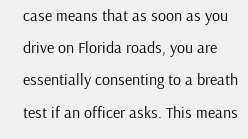case means that as soon as you drive on Florida roads, you are essentially consenting to a breath test if an officer asks. This means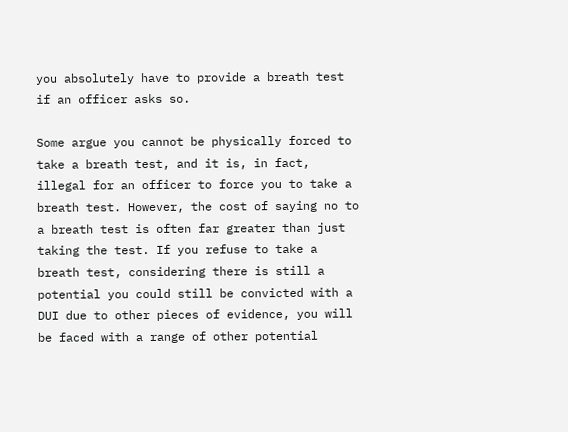you absolutely have to provide a breath test if an officer asks so.

Some argue you cannot be physically forced to take a breath test, and it is, in fact, illegal for an officer to force you to take a breath test. However, the cost of saying no to a breath test is often far greater than just taking the test. If you refuse to take a breath test, considering there is still a potential you could still be convicted with a DUI due to other pieces of evidence, you will be faced with a range of other potential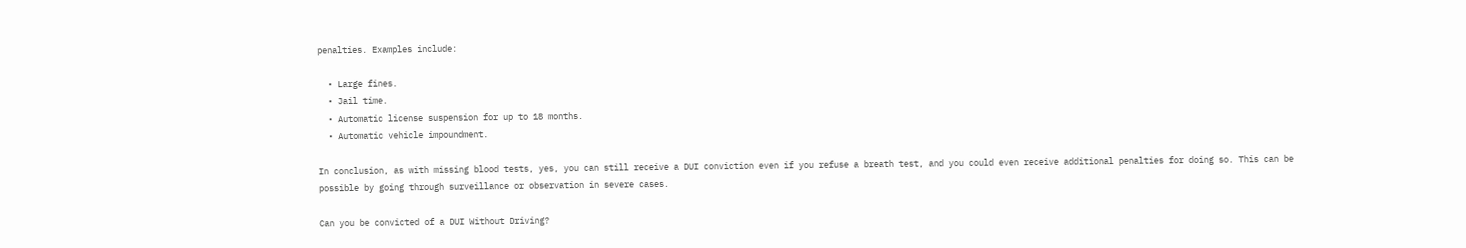penalties. Examples include:

  • Large fines.
  • Jail time.
  • Automatic license suspension for up to 18 months.
  • Automatic vehicle impoundment.

In conclusion, as with missing blood tests, yes, you can still receive a DUI conviction even if you refuse a breath test, and you could even receive additional penalties for doing so. This can be possible by going through surveillance or observation in severe cases.

Can you be convicted of a DUI Without Driving?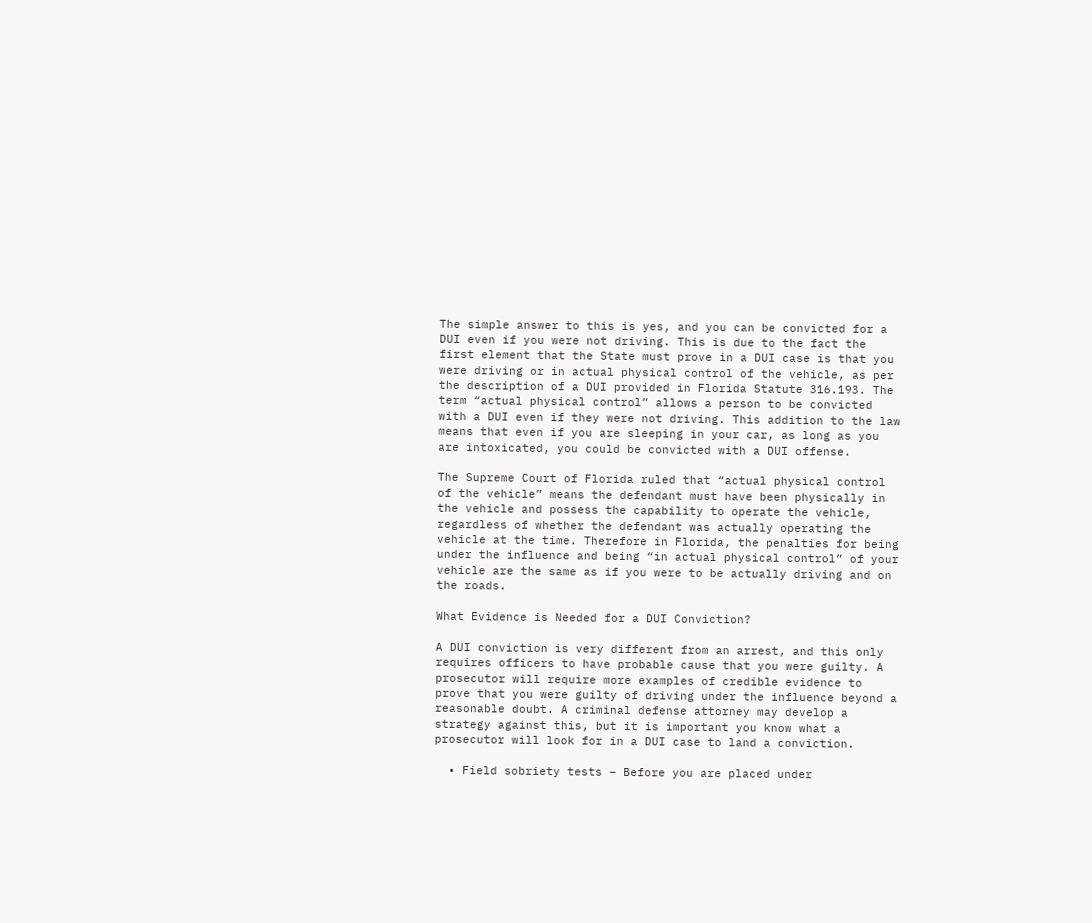The simple answer to this is yes, and you can be convicted for a DUI even if you were not driving. This is due to the fact the first element that the State must prove in a DUI case is that you were driving or in actual physical control of the vehicle, as per the description of a DUI provided in Florida Statute 316.193. The term “actual physical control” allows a person to be convicted with a DUI even if they were not driving. This addition to the law means that even if you are sleeping in your car, as long as you are intoxicated, you could be convicted with a DUI offense.

The Supreme Court of Florida ruled that “actual physical control of the vehicle” means the defendant must have been physically in the vehicle and possess the capability to operate the vehicle, regardless of whether the defendant was actually operating the vehicle at the time. Therefore in Florida, the penalties for being under the influence and being “in actual physical control” of your vehicle are the same as if you were to be actually driving and on the roads.

What Evidence is Needed for a DUI Conviction?

A DUI conviction is very different from an arrest, and this only requires officers to have probable cause that you were guilty. A prosecutor will require more examples of credible evidence to prove that you were guilty of driving under the influence beyond a reasonable doubt. A criminal defense attorney may develop a strategy against this, but it is important you know what a prosecutor will look for in a DUI case to land a conviction.

  • Field sobriety tests – Before you are placed under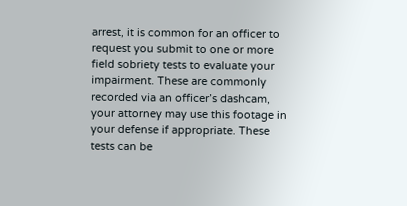arrest, it is common for an officer to request you submit to one or more field sobriety tests to evaluate your impairment. These are commonly recorded via an officer’s dashcam, your attorney may use this footage in your defense if appropriate. These tests can be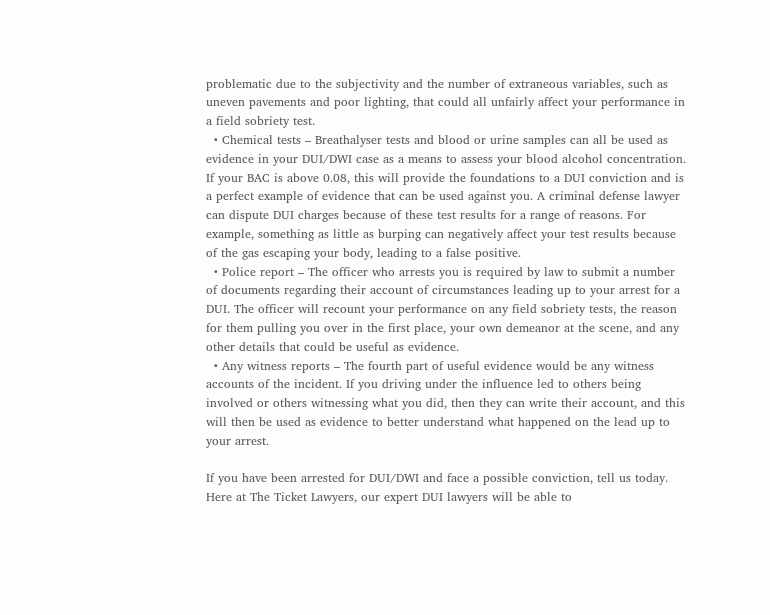problematic due to the subjectivity and the number of extraneous variables, such as uneven pavements and poor lighting, that could all unfairly affect your performance in a field sobriety test.
  • Chemical tests – Breathalyser tests and blood or urine samples can all be used as evidence in your DUI/DWI case as a means to assess your blood alcohol concentration. If your BAC is above 0.08, this will provide the foundations to a DUI conviction and is a perfect example of evidence that can be used against you. A criminal defense lawyer can dispute DUI charges because of these test results for a range of reasons. For example, something as little as burping can negatively affect your test results because of the gas escaping your body, leading to a false positive.
  • Police report – The officer who arrests you is required by law to submit a number of documents regarding their account of circumstances leading up to your arrest for a DUI. The officer will recount your performance on any field sobriety tests, the reason for them pulling you over in the first place, your own demeanor at the scene, and any other details that could be useful as evidence.
  • Any witness reports – The fourth part of useful evidence would be any witness accounts of the incident. If you driving under the influence led to others being involved or others witnessing what you did, then they can write their account, and this will then be used as evidence to better understand what happened on the lead up to your arrest.

If you have been arrested for DUI/DWI and face a possible conviction, tell us today. Here at The Ticket Lawyers, our expert DUI lawyers will be able to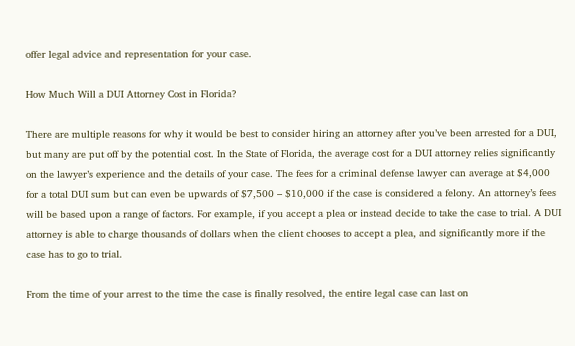offer legal advice and representation for your case.

How Much Will a DUI Attorney Cost in Florida?

There are multiple reasons for why it would be best to consider hiring an attorney after you’ve been arrested for a DUI, but many are put off by the potential cost. In the State of Florida, the average cost for a DUI attorney relies significantly on the lawyer’s experience and the details of your case. The fees for a criminal defense lawyer can average at $4,000 for a total DUI sum but can even be upwards of $7,500 – $10,000 if the case is considered a felony. An attorney’s fees will be based upon a range of factors. For example, if you accept a plea or instead decide to take the case to trial. A DUI attorney is able to charge thousands of dollars when the client chooses to accept a plea, and significantly more if the case has to go to trial.

From the time of your arrest to the time the case is finally resolved, the entire legal case can last on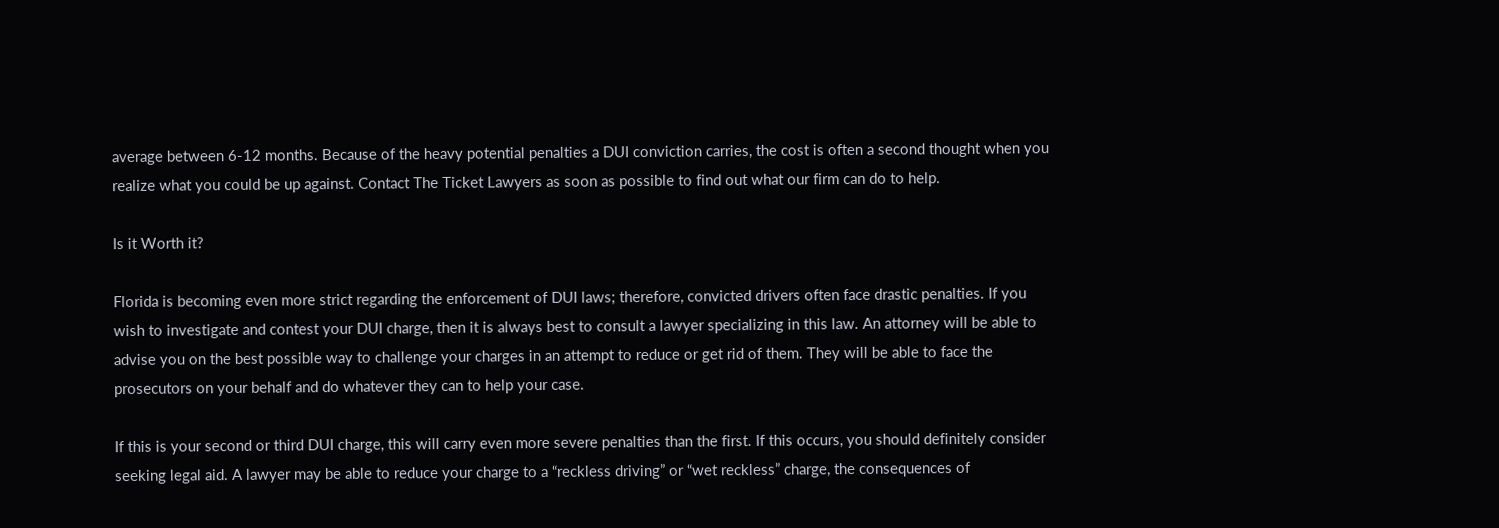average between 6-12 months. Because of the heavy potential penalties a DUI conviction carries, the cost is often a second thought when you realize what you could be up against. Contact The Ticket Lawyers as soon as possible to find out what our firm can do to help.

Is it Worth it?

Florida is becoming even more strict regarding the enforcement of DUI laws; therefore, convicted drivers often face drastic penalties. If you wish to investigate and contest your DUI charge, then it is always best to consult a lawyer specializing in this law. An attorney will be able to advise you on the best possible way to challenge your charges in an attempt to reduce or get rid of them. They will be able to face the prosecutors on your behalf and do whatever they can to help your case.

If this is your second or third DUI charge, this will carry even more severe penalties than the first. If this occurs, you should definitely consider seeking legal aid. A lawyer may be able to reduce your charge to a “reckless driving” or “wet reckless” charge, the consequences of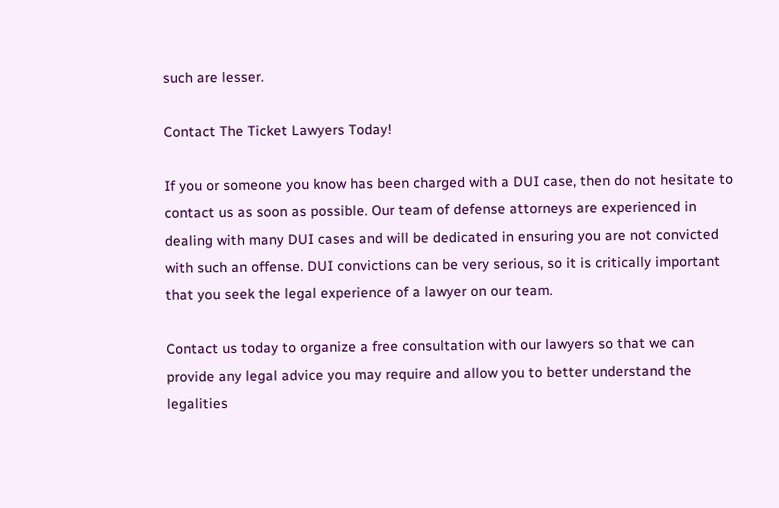such are lesser.

Contact The Ticket Lawyers Today!

If you or someone you know has been charged with a DUI case, then do not hesitate to contact us as soon as possible. Our team of defense attorneys are experienced in dealing with many DUI cases and will be dedicated in ensuring you are not convicted with such an offense. DUI convictions can be very serious, so it is critically important that you seek the legal experience of a lawyer on our team.

Contact us today to organize a free consultation with our lawyers so that we can provide any legal advice you may require and allow you to better understand the legalities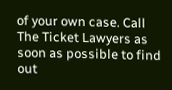of your own case. Call The Ticket Lawyers as soon as possible to find out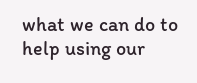what we can do to help using our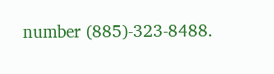number (885)-323-8488.